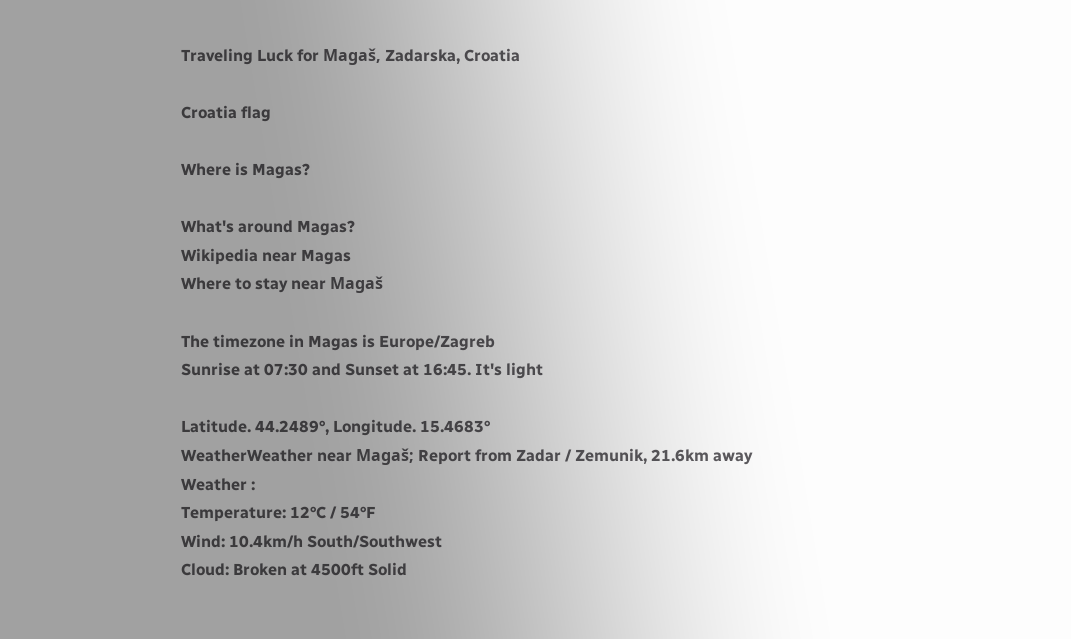Traveling Luck for Magaš, Zadarska, Croatia

Croatia flag

Where is Magas?

What's around Magas?
Wikipedia near Magas
Where to stay near Magaš

The timezone in Magas is Europe/Zagreb
Sunrise at 07:30 and Sunset at 16:45. It's light

Latitude. 44.2489°, Longitude. 15.4683°
WeatherWeather near Magaš; Report from Zadar / Zemunik, 21.6km away
Weather :
Temperature: 12°C / 54°F
Wind: 10.4km/h South/Southwest
Cloud: Broken at 4500ft Solid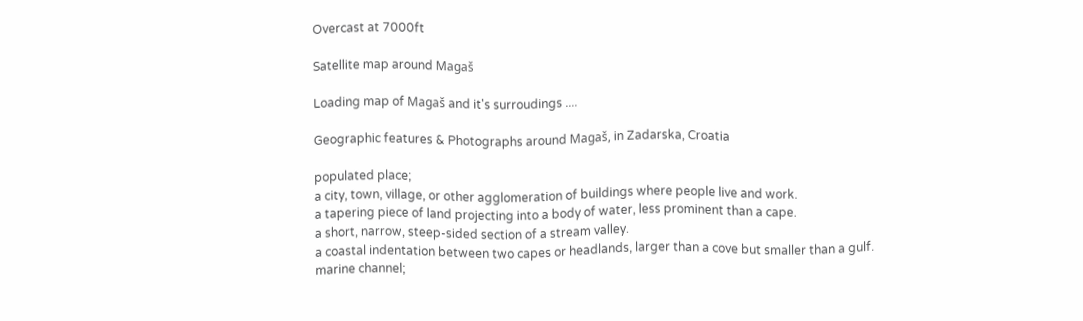Overcast at 7000ft

Satellite map around Magaš

Loading map of Magaš and it's surroudings ....

Geographic features & Photographs around Magaš, in Zadarska, Croatia

populated place;
a city, town, village, or other agglomeration of buildings where people live and work.
a tapering piece of land projecting into a body of water, less prominent than a cape.
a short, narrow, steep-sided section of a stream valley.
a coastal indentation between two capes or headlands, larger than a cove but smaller than a gulf.
marine channel;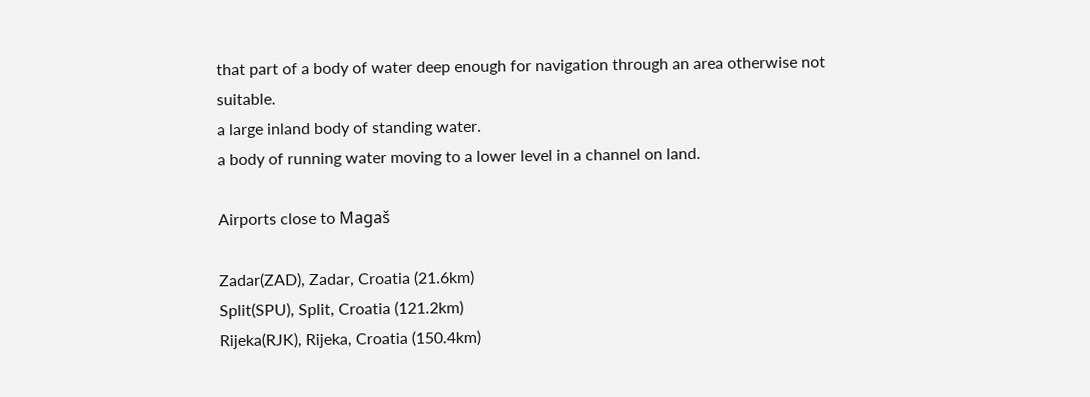that part of a body of water deep enough for navigation through an area otherwise not suitable.
a large inland body of standing water.
a body of running water moving to a lower level in a channel on land.

Airports close to Magaš

Zadar(ZAD), Zadar, Croatia (21.6km)
Split(SPU), Split, Croatia (121.2km)
Rijeka(RJK), Rijeka, Croatia (150.4km)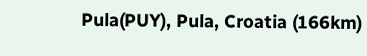Pula(PUY), Pula, Croatia (166km)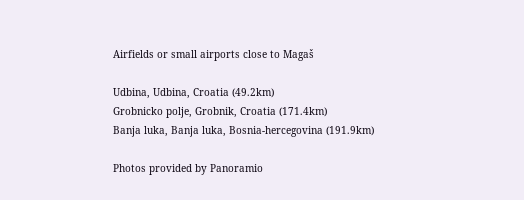Airfields or small airports close to Magaš

Udbina, Udbina, Croatia (49.2km)
Grobnicko polje, Grobnik, Croatia (171.4km)
Banja luka, Banja luka, Bosnia-hercegovina (191.9km)

Photos provided by Panoramio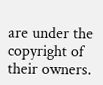are under the copyright of their owners.